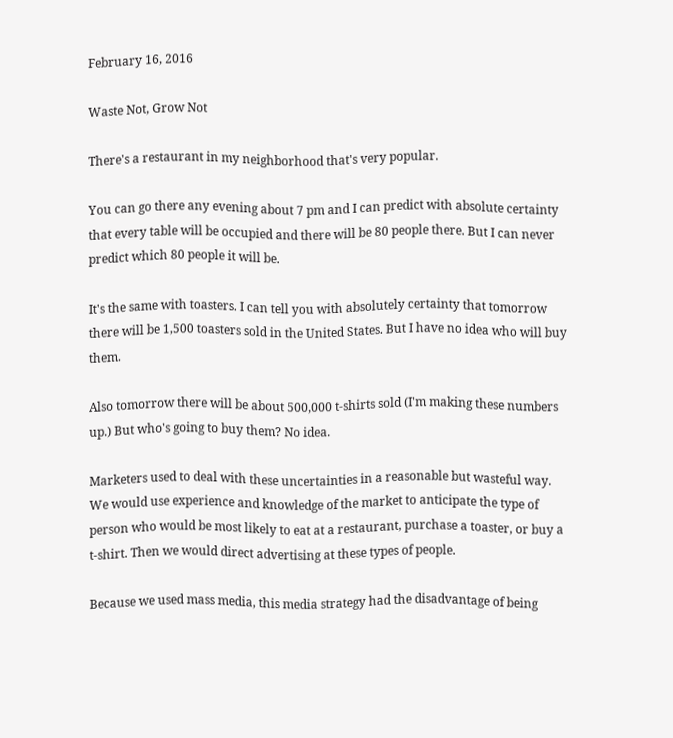February 16, 2016

Waste Not, Grow Not

There's a restaurant in my neighborhood that's very popular.

You can go there any evening about 7 pm and I can predict with absolute certainty that every table will be occupied and there will be 80 people there. But I can never predict which 80 people it will be.

It's the same with toasters. I can tell you with absolutely certainty that tomorrow there will be 1,500 toasters sold in the United States. But I have no idea who will buy them.

Also tomorrow there will be about 500,000 t-shirts sold (I'm making these numbers up.) But who's going to buy them? No idea.

Marketers used to deal with these uncertainties in a reasonable but wasteful way. We would use experience and knowledge of the market to anticipate the type of person who would be most likely to eat at a restaurant, purchase a toaster, or buy a t-shirt. Then we would direct advertising at these types of people.

Because we used mass media, this media strategy had the disadvantage of being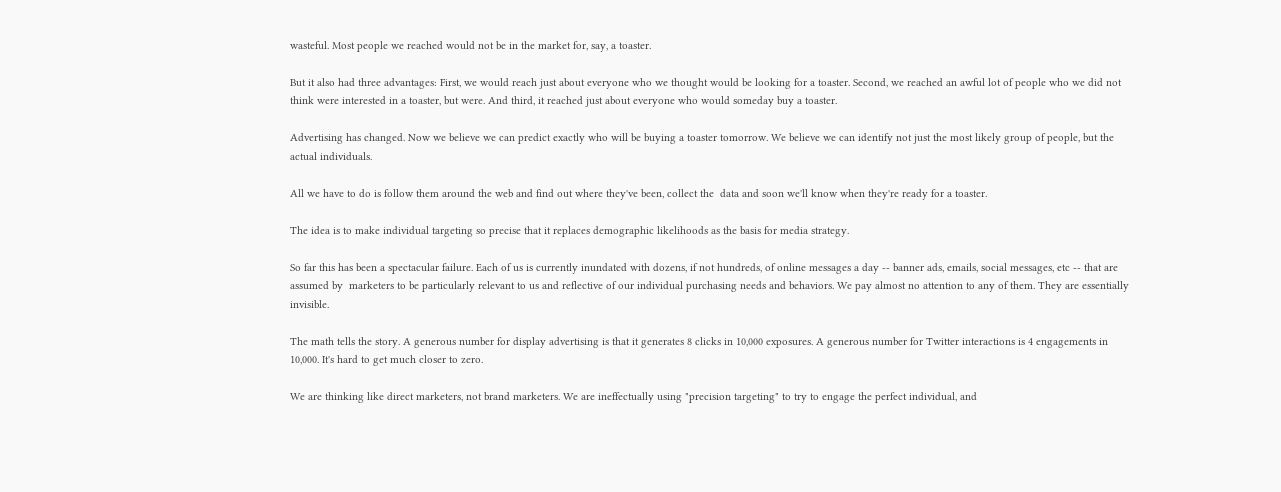wasteful. Most people we reached would not be in the market for, say, a toaster.

But it also had three advantages: First, we would reach just about everyone who we thought would be looking for a toaster. Second, we reached an awful lot of people who we did not think were interested in a toaster, but were. And third, it reached just about everyone who would someday buy a toaster.

Advertising has changed. Now we believe we can predict exactly who will be buying a toaster tomorrow. We believe we can identify not just the most likely group of people, but the actual individuals.

All we have to do is follow them around the web and find out where they've been, collect the  data and soon we'll know when they're ready for a toaster.

The idea is to make individual targeting so precise that it replaces demographic likelihoods as the basis for media strategy.

So far this has been a spectacular failure. Each of us is currently inundated with dozens, if not hundreds, of online messages a day -- banner ads, emails, social messages, etc -- that are assumed by  marketers to be particularly relevant to us and reflective of our individual purchasing needs and behaviors. We pay almost no attention to any of them. They are essentially invisible.

The math tells the story. A generous number for display advertising is that it generates 8 clicks in 10,000 exposures. A generous number for Twitter interactions is 4 engagements in 10,000. It's hard to get much closer to zero.

We are thinking like direct marketers, not brand marketers. We are ineffectually using "precision targeting" to try to engage the perfect individual, and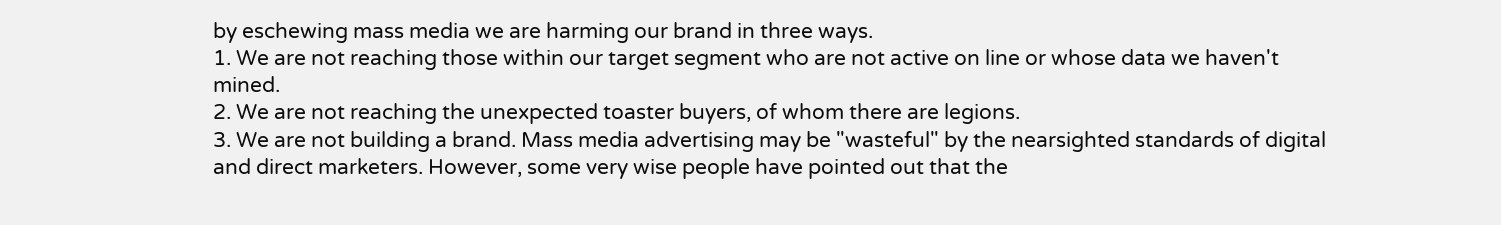by eschewing mass media we are harming our brand in three ways.
1. We are not reaching those within our target segment who are not active on line or whose data we haven't mined.
2. We are not reaching the unexpected toaster buyers, of whom there are legions.
3. We are not building a brand. Mass media advertising may be "wasteful" by the nearsighted standards of digital and direct marketers. However, some very wise people have pointed out that the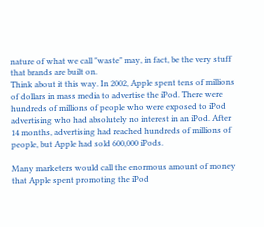nature of what we call "waste" may, in fact, be the very stuff that brands are built on.
Think about it this way. In 2002, Apple spent tens of millions of dollars in mass media to advertise the iPod. There were hundreds of millions of people who were exposed to iPod advertising who had absolutely no interest in an iPod. After 14 months, advertising had reached hundreds of millions of people, but Apple had sold 600,000 iPods.

Many marketers would call the enormous amount of money that Apple spent promoting the iPod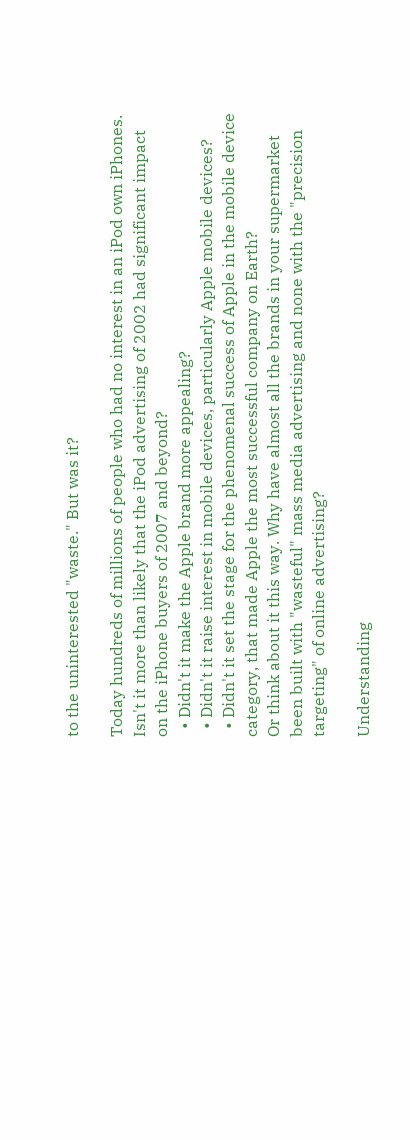to the uninterested "waste." But was it?

Today hundreds of millions of people who had no interest in an iPod own iPhones. Isn't it more than likely that the iPod advertising of 2002 had significant impact on the iPhone buyers of 2007 and beyond?
  • Didn't it make the Apple brand more appealing?
  • Didn't it raise interest in mobile devices, particularly Apple mobile devices?
  • Didn't it set the stage for the phenomenal success of Apple in the mobile device category, that made Apple the most successful company on Earth?
Or think about it this way. Why have almost all the brands in your supermarket been built with "wasteful" mass media advertising and none with the "precision targeting" of online advertising?

Understanding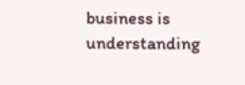business is understanding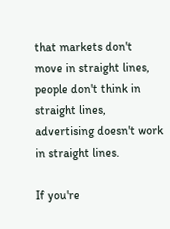that markets don't move in straight lines, people don't think in straight lines, advertising doesn't work in straight lines.

If you're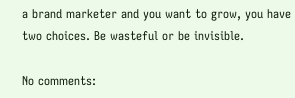a brand marketer and you want to grow, you have two choices. Be wasteful or be invisible.

No comments: